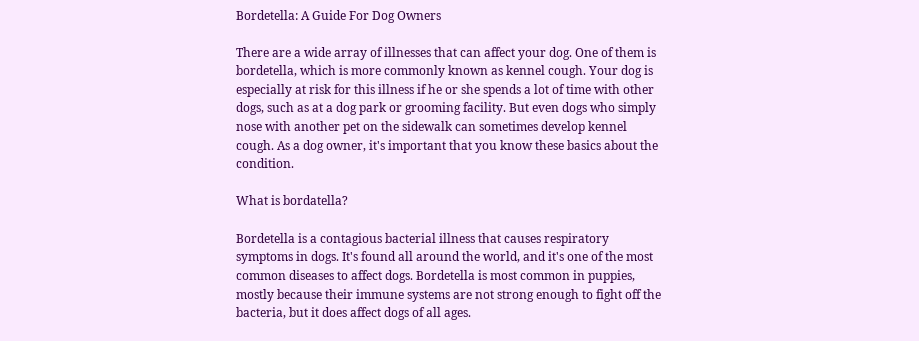Bordetella: A Guide For Dog Owners

There are a wide array of illnesses that can affect your dog. One of them is bordetella, which is more commonly known as kennel cough. Your dog is especially at risk for this illness if he or she spends a lot of time with other dogs, such as at a dog park or grooming facility. But even dogs who simply nose with another pet on the sidewalk can sometimes develop kennel cough. As a dog owner, it's important that you know these basics about the condition.

What is bordatella?

Bordetella is a contagious bacterial illness that causes respiratory symptoms in dogs. It's found all around the world, and it's one of the most common diseases to affect dogs. Bordetella is most common in puppies, mostly because their immune systems are not strong enough to fight off the bacteria, but it does affect dogs of all ages.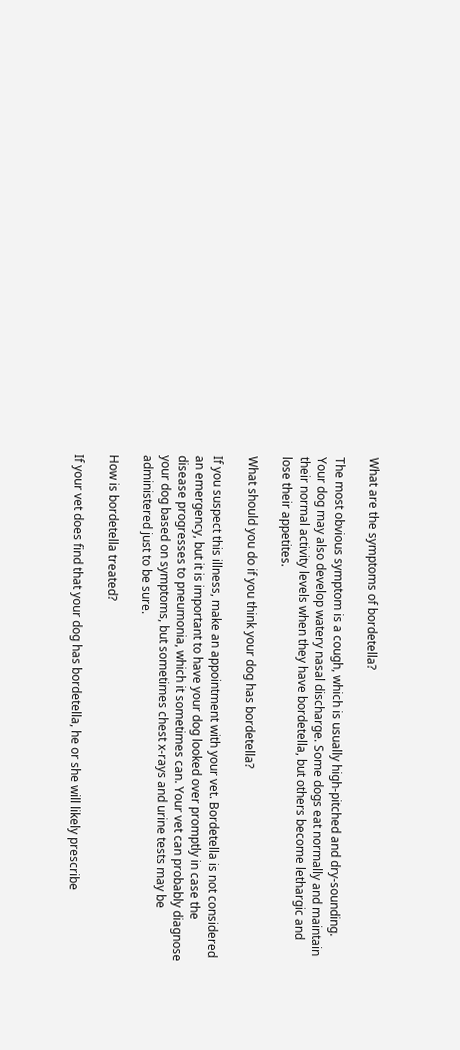What are the symptoms of bordetella?

The most obvious symptom is a cough, which is usually high-pitched and dry-sounding. Your dog may also develop watery nasal discharge. Some dogs eat normally and maintain their normal activity levels when they have bordetella, but others become lethargic and lose their appetites.

What should you do if you think your dog has bordetella?

If you suspect this illness, make an appointment with your vet. Bordetella is not considered an emergency, but it is important to have your dog looked over promptly in case the disease progresses to pneumonia, which it sometimes can. Your vet can probably diagnose your dog based on symptoms, but sometimes chest x-rays and urine tests may be administered just to be sure.

How is bordetella treated?

If your vet does find that your dog has bordetella, he or she will likely prescribe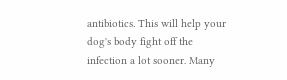antibiotics. This will help your dog's body fight off the infection a lot sooner. Many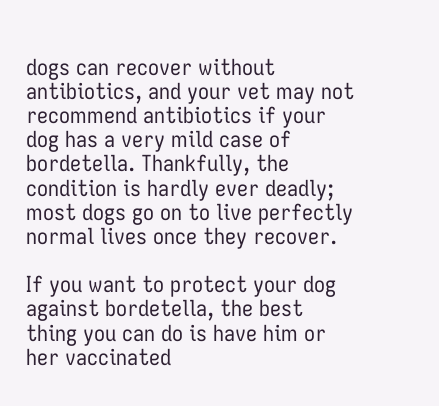dogs can recover without antibiotics, and your vet may not recommend antibiotics if your dog has a very mild case of bordetella. Thankfully, the condition is hardly ever deadly; most dogs go on to live perfectly normal lives once they recover.

If you want to protect your dog against bordetella, the best thing you can do is have him or her vaccinated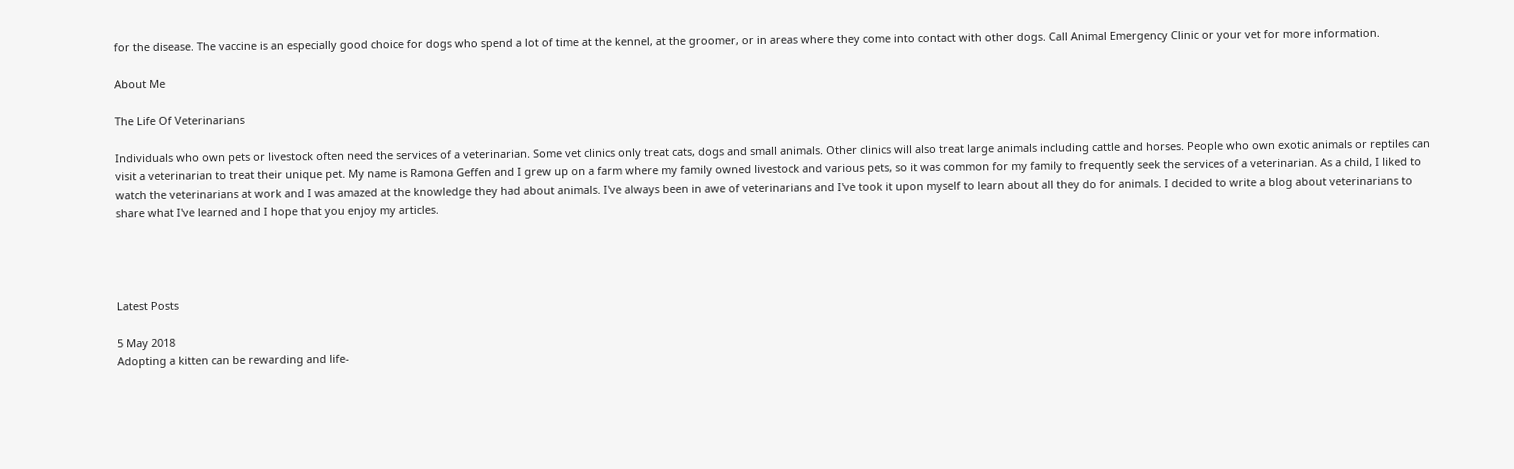for the disease. The vaccine is an especially good choice for dogs who spend a lot of time at the kennel, at the groomer, or in areas where they come into contact with other dogs. Call Animal Emergency Clinic or your vet for more information.

About Me

The Life Of Veterinarians

Individuals who own pets or livestock often need the services of a veterinarian. Some vet clinics only treat cats, dogs and small animals. Other clinics will also treat large animals including cattle and horses. People who own exotic animals or reptiles can visit a veterinarian to treat their unique pet. My name is Ramona Geffen and I grew up on a farm where my family owned livestock and various pets, so it was common for my family to frequently seek the services of a veterinarian. As a child, I liked to watch the veterinarians at work and I was amazed at the knowledge they had about animals. I've always been in awe of veterinarians and I've took it upon myself to learn about all they do for animals. I decided to write a blog about veterinarians to share what I've learned and I hope that you enjoy my articles.




Latest Posts

5 May 2018
Adopting a kitten can be rewarding and life-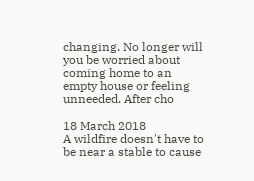changing. No longer will you be worried about coming home to an empty house or feeling unneeded. After cho

18 March 2018
A wildfire doesn't have to be near a stable to cause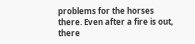problems for the horses there. Even after a fire is out, there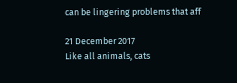can be lingering problems that aff

21 December 2017
Like all animals, cats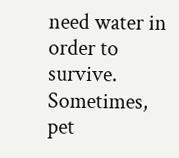need water in order to survive. Sometimes, pet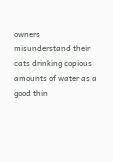owners misunderstand their cats drinking copious amounts of water as a good thin